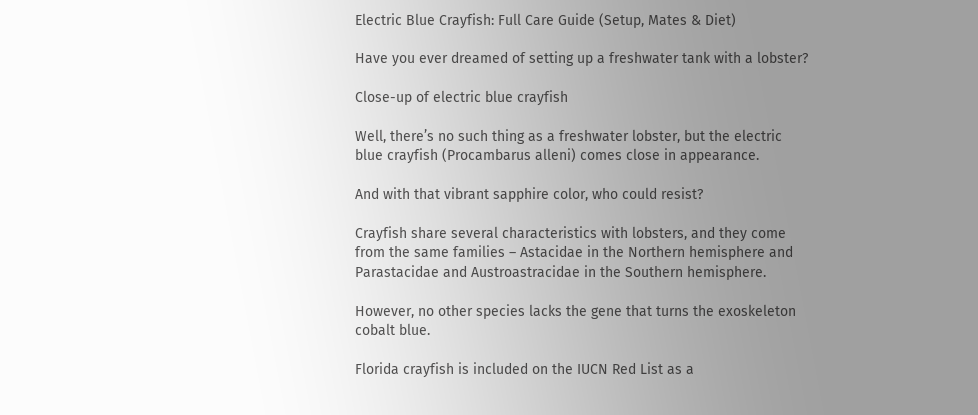Electric Blue Crayfish: Full Care Guide (Setup, Mates & Diet)

Have you ever dreamed of setting up a freshwater tank with a lobster?

Close-up of electric blue crayfish

Well, there’s no such thing as a freshwater lobster, but the electric blue crayfish (Procambarus alleni) comes close in appearance.

And with that vibrant sapphire color, who could resist?

Crayfish share several characteristics with lobsters, and they come from the same families – Astacidae in the Northern hemisphere and Parastacidae and Austroastracidae in the Southern hemisphere.

However, no other species lacks the gene that turns the exoskeleton cobalt blue.

Florida crayfish is included on the IUCN Red List as a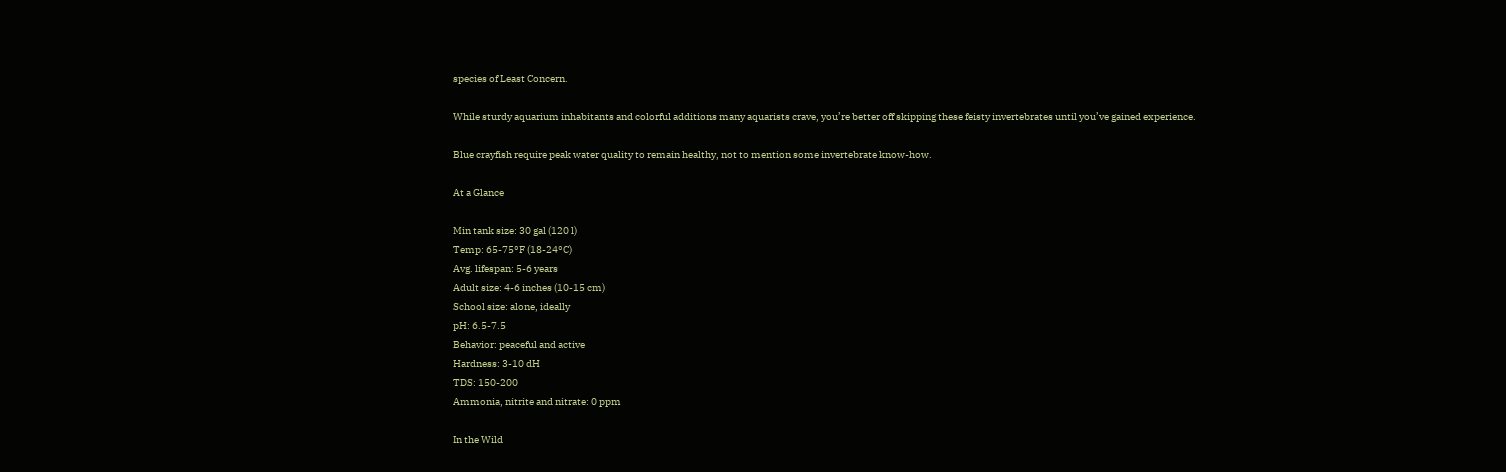species of Least Concern.

While sturdy aquarium inhabitants and colorful additions many aquarists crave, you’re better off skipping these feisty invertebrates until you’ve gained experience.

Blue crayfish require peak water quality to remain healthy, not to mention some invertebrate know-how.

At a Glance

Min tank size: 30 gal (120 l)
Temp: 65-75°F (18-24°C)
Avg. lifespan: 5-6 years
Adult size: 4-6 inches (10-15 cm)
School size: alone, ideally
pH: 6.5-7.5
Behavior: peaceful and active
Hardness: 3-10 dH
TDS: 150-200
Ammonia, nitrite and nitrate: 0 ppm

In the Wild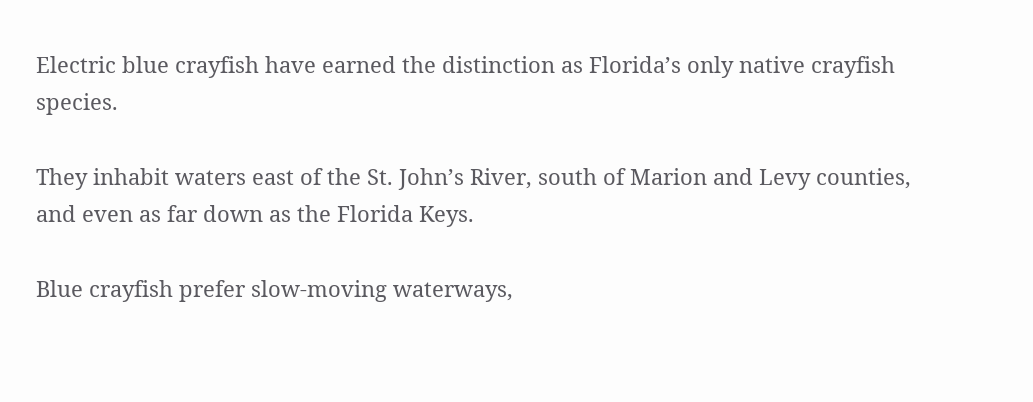Electric blue crayfish have earned the distinction as Florida’s only native crayfish species.

They inhabit waters east of the St. John’s River, south of Marion and Levy counties, and even as far down as the Florida Keys.

Blue crayfish prefer slow-moving waterways,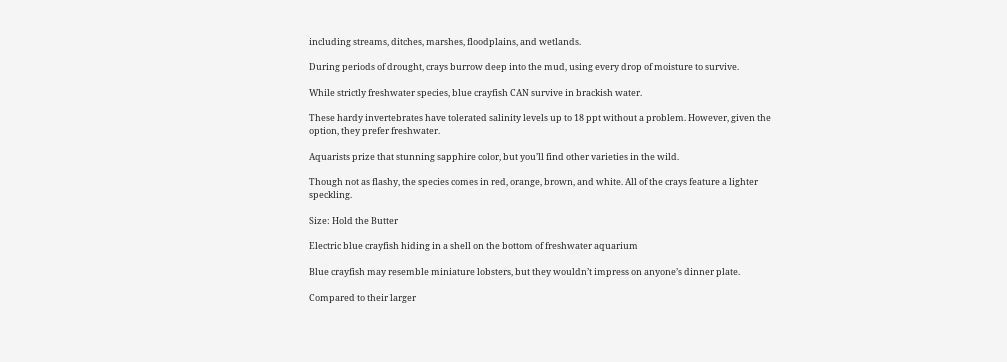including streams, ditches, marshes, floodplains, and wetlands.

During periods of drought, crays burrow deep into the mud, using every drop of moisture to survive.

While strictly freshwater species, blue crayfish CAN survive in brackish water.

These hardy invertebrates have tolerated salinity levels up to 18 ppt without a problem. However, given the option, they prefer freshwater.

Aquarists prize that stunning sapphire color, but you’ll find other varieties in the wild.

Though not as flashy, the species comes in red, orange, brown, and white. All of the crays feature a lighter speckling.

Size: Hold the Butter

Electric blue crayfish hiding in a shell on the bottom of freshwater aquarium

Blue crayfish may resemble miniature lobsters, but they wouldn’t impress on anyone’s dinner plate.

Compared to their larger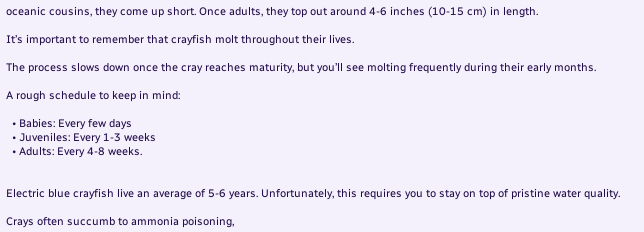oceanic cousins, they come up short. Once adults, they top out around 4-6 inches (10-15 cm) in length.

It’s important to remember that crayfish molt throughout their lives.

The process slows down once the cray reaches maturity, but you’ll see molting frequently during their early months.

A rough schedule to keep in mind:

  • Babies: Every few days
  • Juveniles: Every 1-3 weeks
  • Adults: Every 4-8 weeks.


Electric blue crayfish live an average of 5-6 years. Unfortunately, this requires you to stay on top of pristine water quality.

Crays often succumb to ammonia poisoning,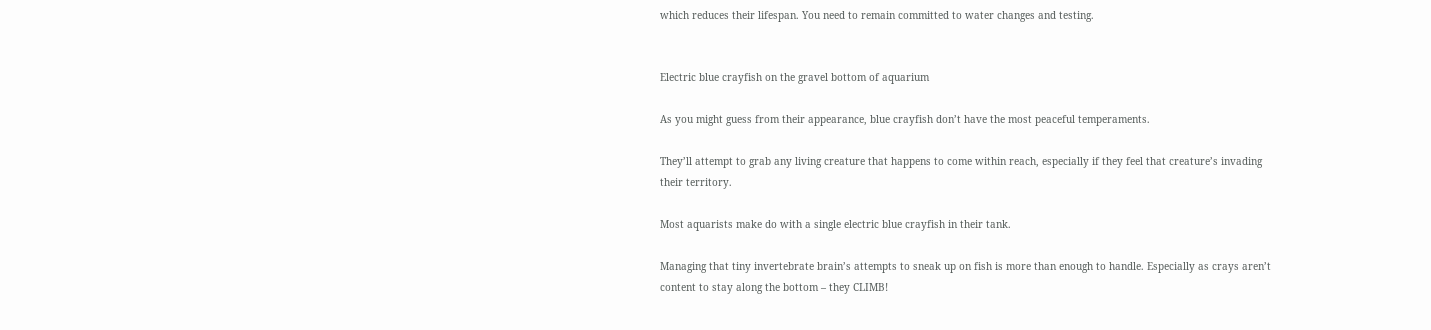which reduces their lifespan. You need to remain committed to water changes and testing.


Electric blue crayfish on the gravel bottom of aquarium

As you might guess from their appearance, blue crayfish don’t have the most peaceful temperaments.

They’ll attempt to grab any living creature that happens to come within reach, especially if they feel that creature’s invading their territory.

Most aquarists make do with a single electric blue crayfish in their tank.

Managing that tiny invertebrate brain’s attempts to sneak up on fish is more than enough to handle. Especially as crays aren’t content to stay along the bottom – they CLIMB!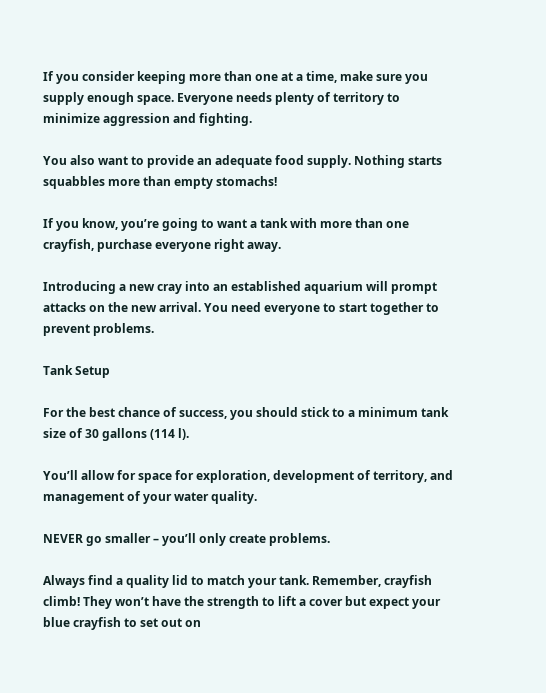If you consider keeping more than one at a time, make sure you supply enough space. Everyone needs plenty of territory to minimize aggression and fighting.

You also want to provide an adequate food supply. Nothing starts squabbles more than empty stomachs!

If you know, you’re going to want a tank with more than one crayfish, purchase everyone right away.

Introducing a new cray into an established aquarium will prompt attacks on the new arrival. You need everyone to start together to prevent problems.

Tank Setup

For the best chance of success, you should stick to a minimum tank size of 30 gallons (114 l).

You’ll allow for space for exploration, development of territory, and management of your water quality.

NEVER go smaller – you’ll only create problems.

Always find a quality lid to match your tank. Remember, crayfish climb! They won’t have the strength to lift a cover but expect your blue crayfish to set out on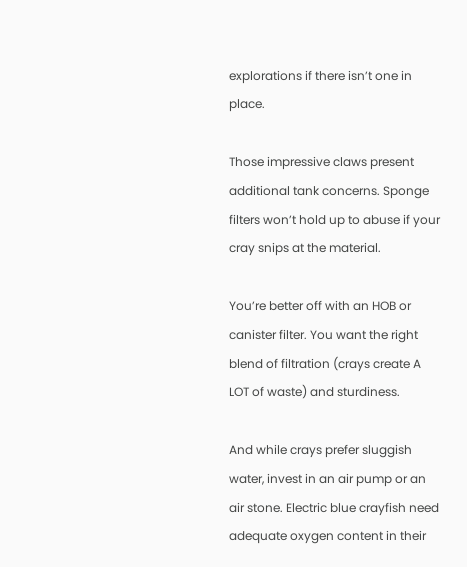explorations if there isn’t one in place.

Those impressive claws present additional tank concerns. Sponge filters won’t hold up to abuse if your cray snips at the material.

You’re better off with an HOB or canister filter. You want the right blend of filtration (crays create A LOT of waste) and sturdiness.

And while crays prefer sluggish water, invest in an air pump or an air stone. Electric blue crayfish need adequate oxygen content in their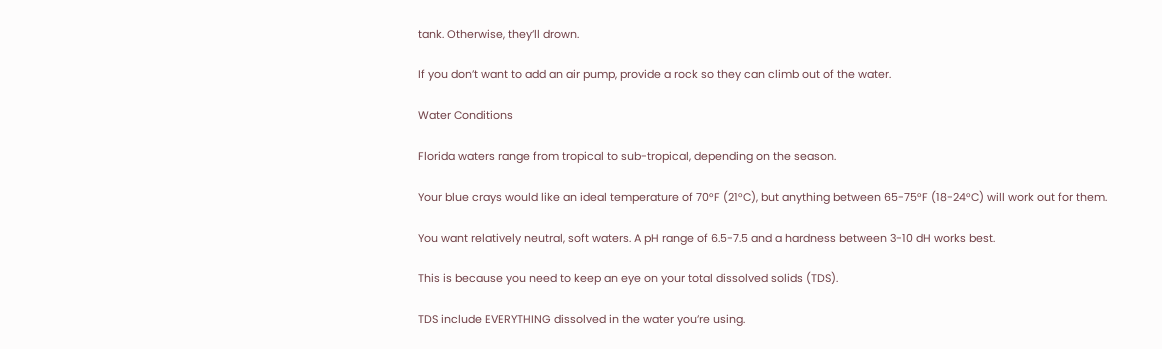tank. Otherwise, they’ll drown.

If you don’t want to add an air pump, provide a rock so they can climb out of the water.

Water Conditions

Florida waters range from tropical to sub-tropical, depending on the season.

Your blue crays would like an ideal temperature of 70°F (21°C), but anything between 65-75°F (18-24°C) will work out for them.

You want relatively neutral, soft waters. A pH range of 6.5-7.5 and a hardness between 3-10 dH works best.

This is because you need to keep an eye on your total dissolved solids (TDS).

TDS include EVERYTHING dissolved in the water you’re using.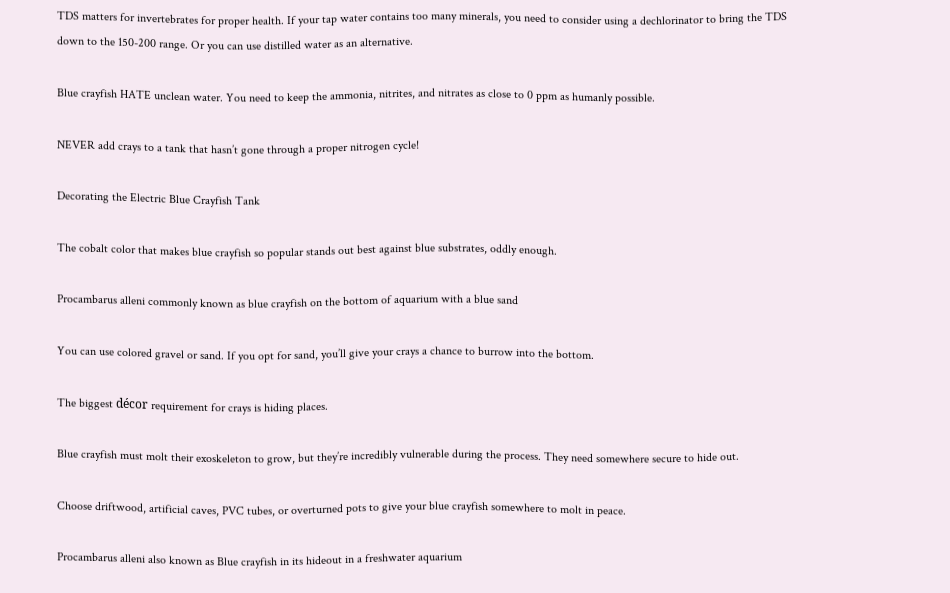TDS matters for invertebrates for proper health. If your tap water contains too many minerals, you need to consider using a dechlorinator to bring the TDS down to the 150-200 range. Or you can use distilled water as an alternative.

Blue crayfish HATE unclean water. You need to keep the ammonia, nitrites, and nitrates as close to 0 ppm as humanly possible.

NEVER add crays to a tank that hasn’t gone through a proper nitrogen cycle!

Decorating the Electric Blue Crayfish Tank

The cobalt color that makes blue crayfish so popular stands out best against blue substrates, oddly enough.

Procambarus alleni commonly known as blue crayfish on the bottom of aquarium with a blue sand

You can use colored gravel or sand. If you opt for sand, you’ll give your crays a chance to burrow into the bottom.

The biggest décor requirement for crays is hiding places.

Blue crayfish must molt their exoskeleton to grow, but they’re incredibly vulnerable during the process. They need somewhere secure to hide out.

Choose driftwood, artificial caves, PVC tubes, or overturned pots to give your blue crayfish somewhere to molt in peace.

Procambarus alleni also known as Blue crayfish in its hideout in a freshwater aquarium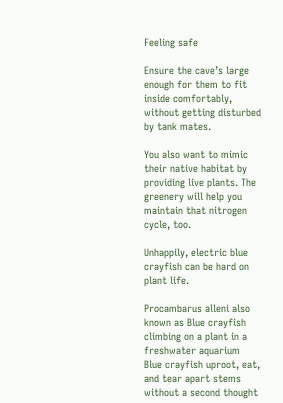Feeling safe

Ensure the cave’s large enough for them to fit inside comfortably, without getting disturbed by tank mates.

You also want to mimic their native habitat by providing live plants. The greenery will help you maintain that nitrogen cycle, too.

Unhappily, electric blue crayfish can be hard on plant life.

Procambarus alleni also known as Blue crayfish climbing on a plant in a freshwater aquarium
Blue crayfish uproot, eat, and tear apart stems without a second thought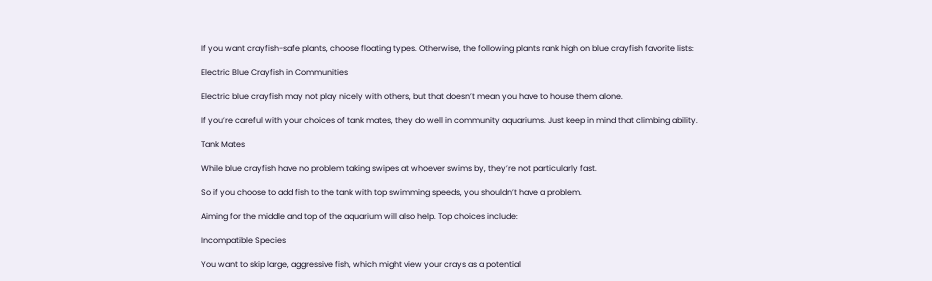If you want crayfish-safe plants, choose floating types. Otherwise, the following plants rank high on blue crayfish favorite lists:

Electric Blue Crayfish in Communities

Electric blue crayfish may not play nicely with others, but that doesn’t mean you have to house them alone.

If you’re careful with your choices of tank mates, they do well in community aquariums. Just keep in mind that climbing ability.

Tank Mates

While blue crayfish have no problem taking swipes at whoever swims by, they’re not particularly fast.

So if you choose to add fish to the tank with top swimming speeds, you shouldn’t have a problem.

Aiming for the middle and top of the aquarium will also help. Top choices include:

Incompatible Species

You want to skip large, aggressive fish, which might view your crays as a potential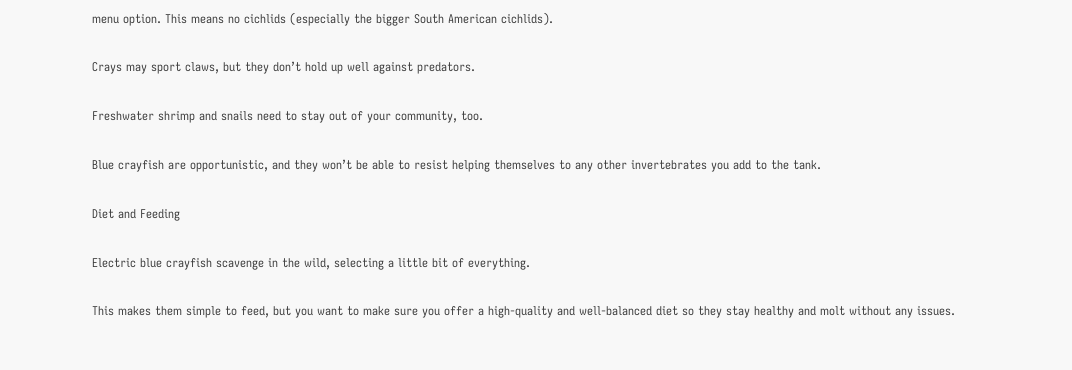menu option. This means no cichlids (especially the bigger South American cichlids).

Crays may sport claws, but they don’t hold up well against predators.

Freshwater shrimp and snails need to stay out of your community, too.

Blue crayfish are opportunistic, and they won’t be able to resist helping themselves to any other invertebrates you add to the tank.

Diet and Feeding

Electric blue crayfish scavenge in the wild, selecting a little bit of everything.

This makes them simple to feed, but you want to make sure you offer a high-quality and well-balanced diet so they stay healthy and molt without any issues.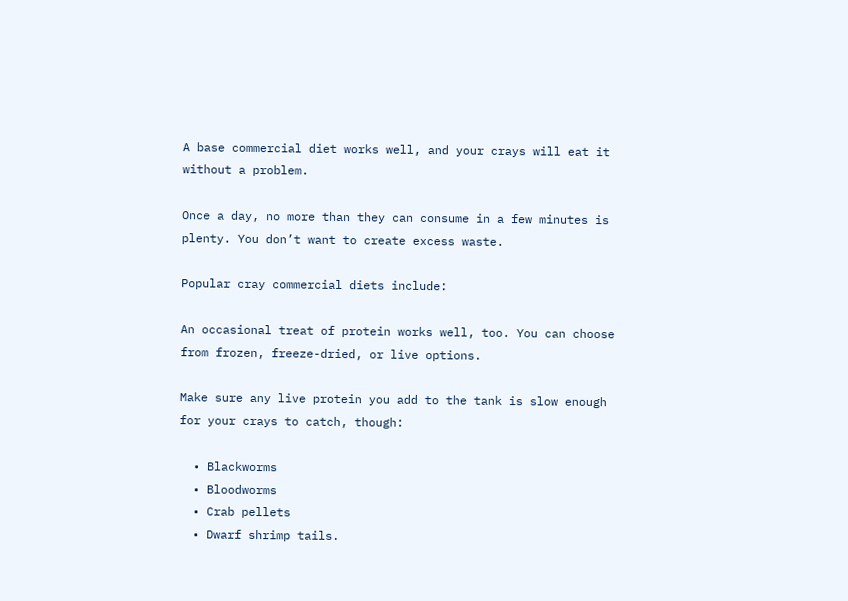A base commercial diet works well, and your crays will eat it without a problem.

Once a day, no more than they can consume in a few minutes is plenty. You don’t want to create excess waste.

Popular cray commercial diets include:

An occasional treat of protein works well, too. You can choose from frozen, freeze-dried, or live options.

Make sure any live protein you add to the tank is slow enough for your crays to catch, though:

  • Blackworms
  • Bloodworms
  • Crab pellets
  • Dwarf shrimp tails.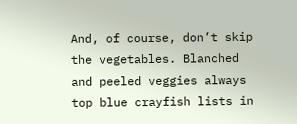And, of course, don’t skip the vegetables. Blanched and peeled veggies always top blue crayfish lists in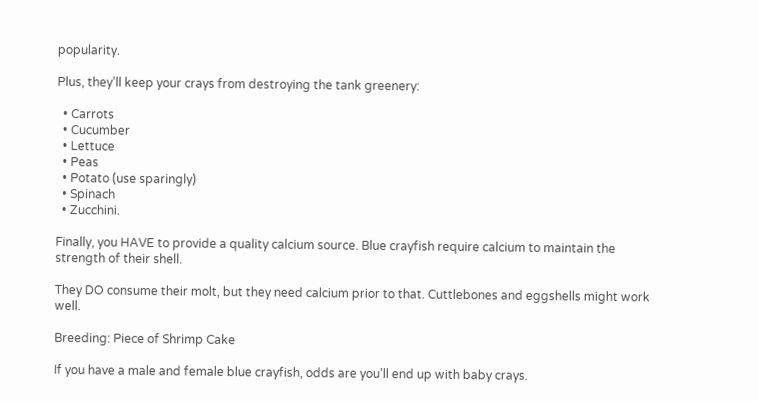popularity.

Plus, they’ll keep your crays from destroying the tank greenery:

  • Carrots
  • Cucumber
  • Lettuce
  • Peas
  • Potato (use sparingly)
  • Spinach
  • Zucchini.

Finally, you HAVE to provide a quality calcium source. Blue crayfish require calcium to maintain the strength of their shell.

They DO consume their molt, but they need calcium prior to that. Cuttlebones and eggshells might work well.

Breeding: Piece of Shrimp Cake

If you have a male and female blue crayfish, odds are you’ll end up with baby crays.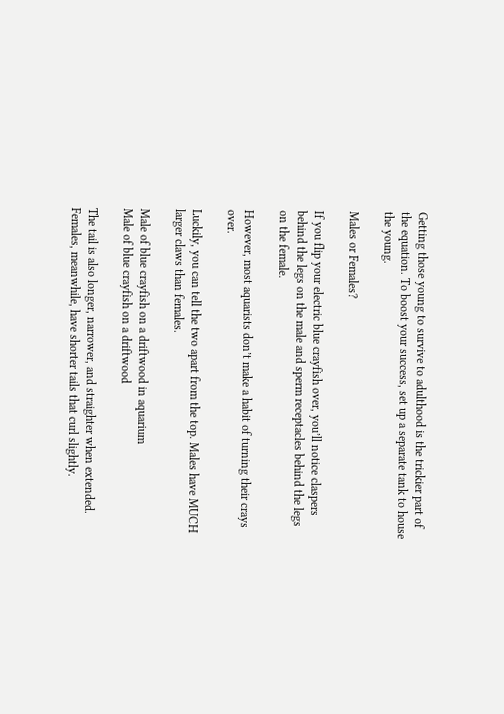Getting those young to survive to adulthood is the trickier part of the equation. To boost your success, set up a separate tank to house the young.

Males or Females?

If you flip your electric blue crayfish over, you’ll notice claspers behind the legs on the male and sperm receptacles behind the legs on the female.

However, most aquarists don’t make a habit of turning their crays over.

Luckily, you can tell the two apart from the top. Males have MUCH larger claws than females.

Male of blue crayfish on a driftwood in aquarium
Male of blue crayfish on a driftwood

The tail is also longer, narrower, and straighter when extended. Females, meanwhile, have shorter tails that curl slightly.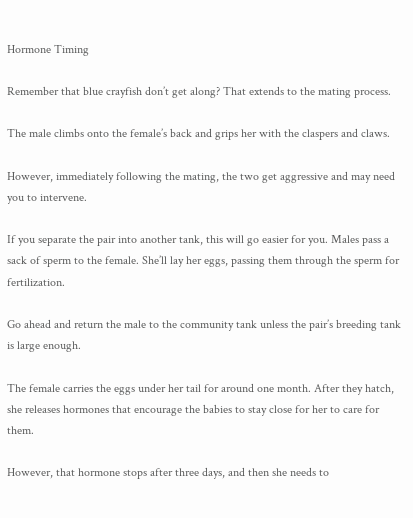Hormone Timing

Remember that blue crayfish don’t get along? That extends to the mating process.

The male climbs onto the female’s back and grips her with the claspers and claws.

However, immediately following the mating, the two get aggressive and may need you to intervene.

If you separate the pair into another tank, this will go easier for you. Males pass a sack of sperm to the female. She’ll lay her eggs, passing them through the sperm for fertilization.

Go ahead and return the male to the community tank unless the pair’s breeding tank is large enough.

The female carries the eggs under her tail for around one month. After they hatch, she releases hormones that encourage the babies to stay close for her to care for them.

However, that hormone stops after three days, and then she needs to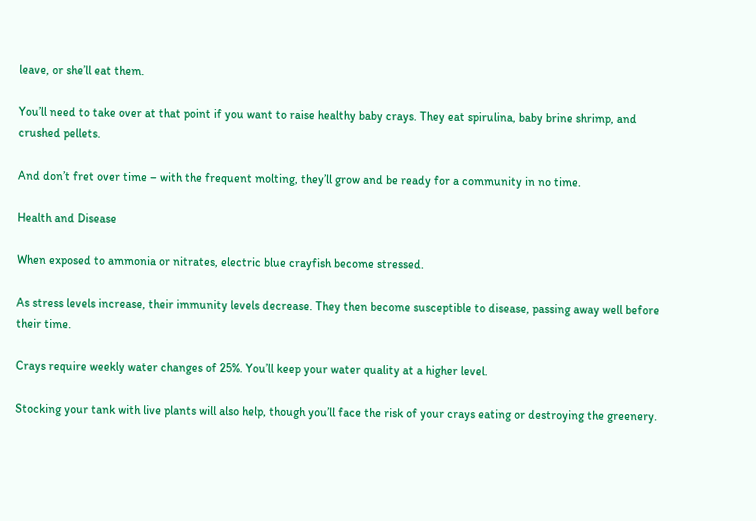leave, or she’ll eat them.

You’ll need to take over at that point if you want to raise healthy baby crays. They eat spirulina, baby brine shrimp, and crushed pellets.

And don’t fret over time – with the frequent molting, they’ll grow and be ready for a community in no time.

Health and Disease

When exposed to ammonia or nitrates, electric blue crayfish become stressed.

As stress levels increase, their immunity levels decrease. They then become susceptible to disease, passing away well before their time.

Crays require weekly water changes of 25%. You’ll keep your water quality at a higher level.

Stocking your tank with live plants will also help, though you’ll face the risk of your crays eating or destroying the greenery.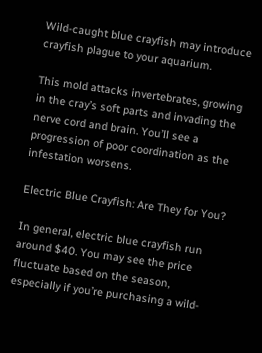Wild-caught blue crayfish may introduce crayfish plague to your aquarium.

This mold attacks invertebrates, growing in the cray’s soft parts and invading the nerve cord and brain. You’ll see a progression of poor coordination as the infestation worsens.

Electric Blue Crayfish: Are They for You?

In general, electric blue crayfish run around $40. You may see the price fluctuate based on the season, especially if you’re purchasing a wild-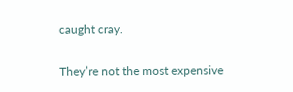caught cray.

They’re not the most expensive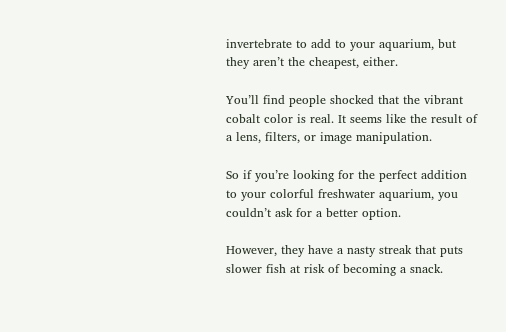invertebrate to add to your aquarium, but they aren’t the cheapest, either.

You’ll find people shocked that the vibrant cobalt color is real. It seems like the result of a lens, filters, or image manipulation.

So if you’re looking for the perfect addition to your colorful freshwater aquarium, you couldn’t ask for a better option.

However, they have a nasty streak that puts slower fish at risk of becoming a snack.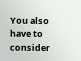You also have to consider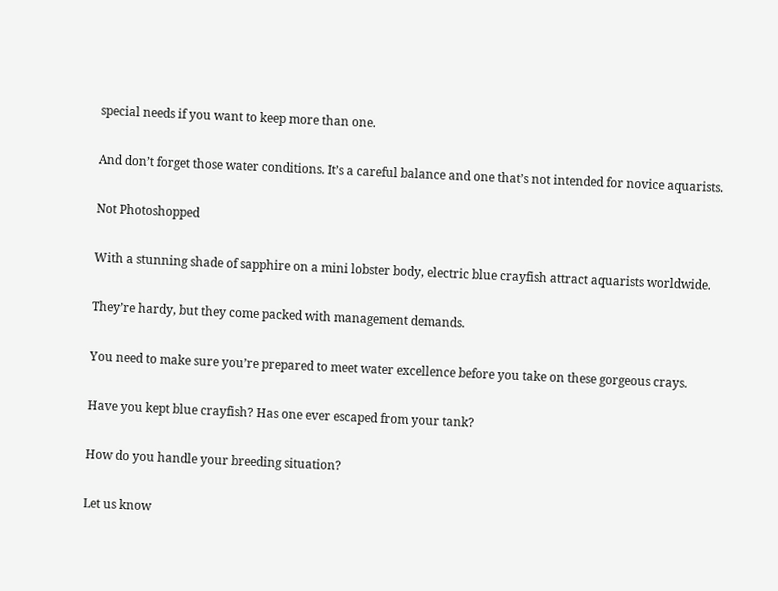special needs if you want to keep more than one.

And don’t forget those water conditions. It’s a careful balance and one that’s not intended for novice aquarists.

Not Photoshopped

With a stunning shade of sapphire on a mini lobster body, electric blue crayfish attract aquarists worldwide.

They’re hardy, but they come packed with management demands.

You need to make sure you’re prepared to meet water excellence before you take on these gorgeous crays.

Have you kept blue crayfish? Has one ever escaped from your tank?

How do you handle your breeding situation?

Let us know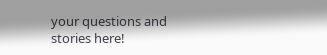your questions and stories here!